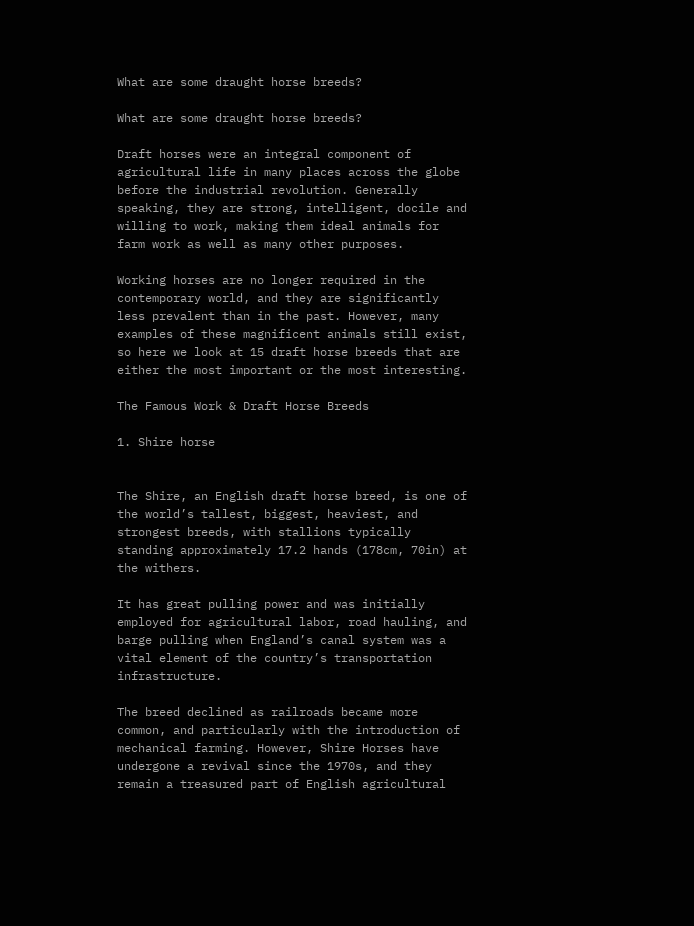What are some draught horse breeds?

What are some draught horse breeds?

Draft horses were an integral component of agricultural life in many places across the globe before the industrial revolution. Generally speaking, they are strong, intelligent, docile and willing to work, making them ideal animals for farm work as well as many other purposes.

Working horses are no longer required in the contemporary world, and they are significantly less prevalent than in the past. However, many examples of these magnificent animals still exist, so here we look at 15 draft horse breeds that are either the most important or the most interesting.

The Famous Work & Draft Horse Breeds

1. Shire horse


The Shire, an English draft horse breed, is one of the world’s tallest, biggest, heaviest, and strongest breeds, with stallions typically standing approximately 17.2 hands (178cm, 70in) at the withers.

It has great pulling power and was initially employed for agricultural labor, road hauling, and barge pulling when England’s canal system was a vital element of the country’s transportation infrastructure.

The breed declined as railroads became more common, and particularly with the introduction of mechanical farming. However, Shire Horses have undergone a revival since the 1970s, and they remain a treasured part of English agricultural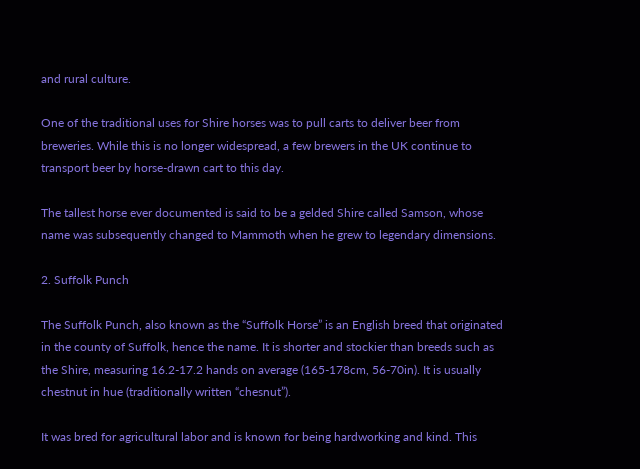and rural culture.

One of the traditional uses for Shire horses was to pull carts to deliver beer from breweries. While this is no longer widespread, a few brewers in the UK continue to transport beer by horse-drawn cart to this day.

The tallest horse ever documented is said to be a gelded Shire called Samson, whose name was subsequently changed to Mammoth when he grew to legendary dimensions.

2. Suffolk Punch

The Suffolk Punch, also known as the “Suffolk Horse” is an English breed that originated in the county of Suffolk, hence the name. It is shorter and stockier than breeds such as the Shire, measuring 16.2-17.2 hands on average (165-178cm, 56-70in). It is usually chestnut in hue (traditionally written “chesnut”).

It was bred for agricultural labor and is known for being hardworking and kind. This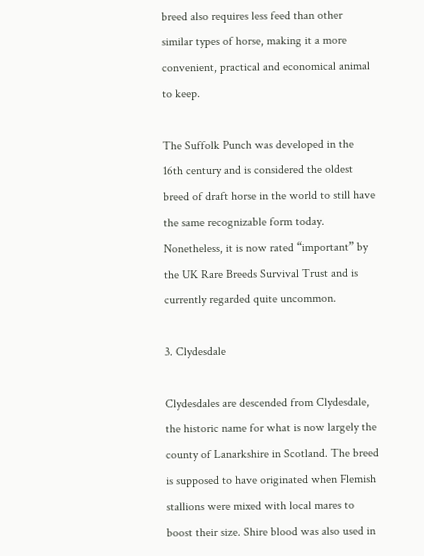breed also requires less feed than other similar types of horse, making it a more convenient, practical and economical animal to keep.

The Suffolk Punch was developed in the 16th century and is considered the oldest breed of draft horse in the world to still have the same recognizable form today. Nonetheless, it is now rated “important” by the UK Rare Breeds Survival Trust and is currently regarded quite uncommon.

3. Clydesdale

Clydesdales are descended from Clydesdale, the historic name for what is now largely the county of Lanarkshire in Scotland. The breed is supposed to have originated when Flemish stallions were mixed with local mares to boost their size. Shire blood was also used in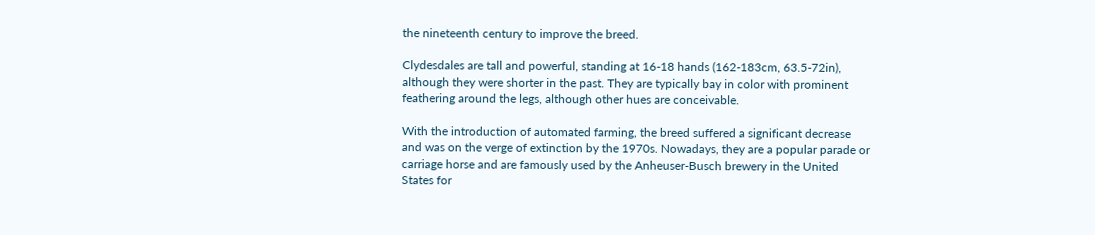the nineteenth century to improve the breed.

Clydesdales are tall and powerful, standing at 16-18 hands (162-183cm, 63.5-72in), although they were shorter in the past. They are typically bay in color with prominent feathering around the legs, although other hues are conceivable.

With the introduction of automated farming, the breed suffered a significant decrease and was on the verge of extinction by the 1970s. Nowadays, they are a popular parade or carriage horse and are famously used by the Anheuser-Busch brewery in the United States for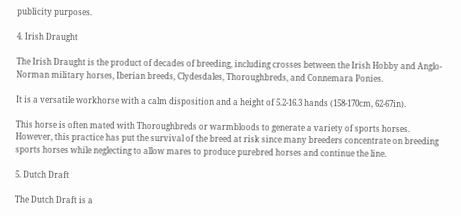publicity purposes.

4. Irish Draught

The Irish Draught is the product of decades of breeding, including crosses between the Irish Hobby and Anglo-Norman military horses, Iberian breeds, Clydesdales, Thoroughbreds, and Connemara Ponies.

It is a versatile workhorse with a calm disposition and a height of 5.2-16.3 hands (158-170cm, 62-67in).

This horse is often mated with Thoroughbreds or warmbloods to generate a variety of sports horses. However, this practice has put the survival of the breed at risk since many breeders concentrate on breeding sports horses while neglecting to allow mares to produce purebred horses and continue the line.

5. Dutch Draft

The Dutch Draft is a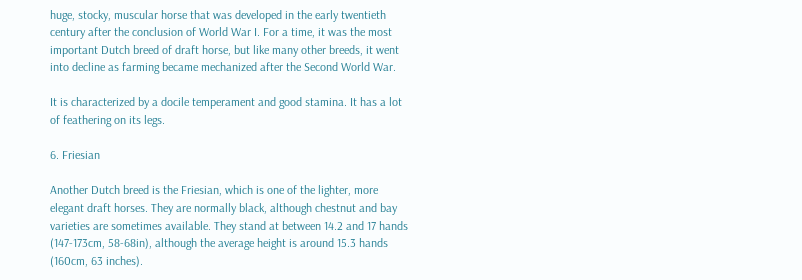huge, stocky, muscular horse that was developed in the early twentieth century after the conclusion of World War I. For a time, it was the most important Dutch breed of draft horse, but like many other breeds, it went into decline as farming became mechanized after the Second World War.

It is characterized by a docile temperament and good stamina. It has a lot of feathering on its legs.

6. Friesian

Another Dutch breed is the Friesian, which is one of the lighter, more elegant draft horses. They are normally black, although chestnut and bay varieties are sometimes available. They stand at between 14.2 and 17 hands (147-173cm, 58-68in), although the average height is around 15.3 hands (160cm, 63 inches).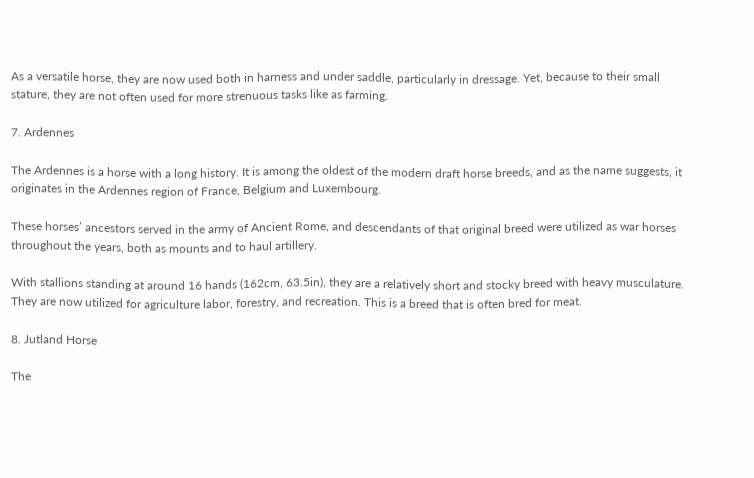As a versatile horse, they are now used both in harness and under saddle, particularly in dressage. Yet, because to their small stature, they are not often used for more strenuous tasks like as farming.

7. Ardennes

The Ardennes is a horse with a long history. It is among the oldest of the modern draft horse breeds, and as the name suggests, it originates in the Ardennes region of France, Belgium and Luxembourg.

These horses’ ancestors served in the army of Ancient Rome, and descendants of that original breed were utilized as war horses throughout the years, both as mounts and to haul artillery.

With stallions standing at around 16 hands (162cm, 63.5in), they are a relatively short and stocky breed with heavy musculature. They are now utilized for agriculture labor, forestry, and recreation. This is a breed that is often bred for meat.

8. Jutland Horse

The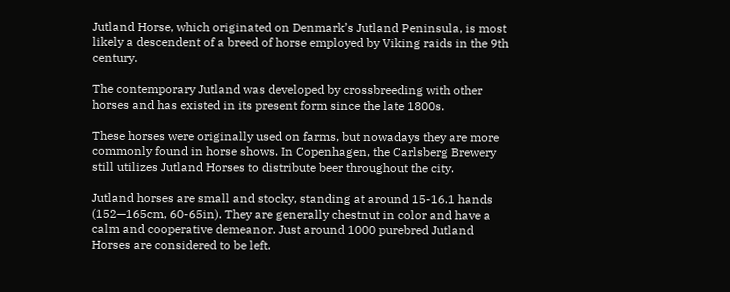Jutland Horse, which originated on Denmark’s Jutland Peninsula, is most likely a descendent of a breed of horse employed by Viking raids in the 9th century.

The contemporary Jutland was developed by crossbreeding with other horses and has existed in its present form since the late 1800s.

These horses were originally used on farms, but nowadays they are more commonly found in horse shows. In Copenhagen, the Carlsberg Brewery still utilizes Jutland Horses to distribute beer throughout the city.

Jutland horses are small and stocky, standing at around 15-16.1 hands (152—165cm, 60-65in). They are generally chestnut in color and have a calm and cooperative demeanor. Just around 1000 purebred Jutland Horses are considered to be left.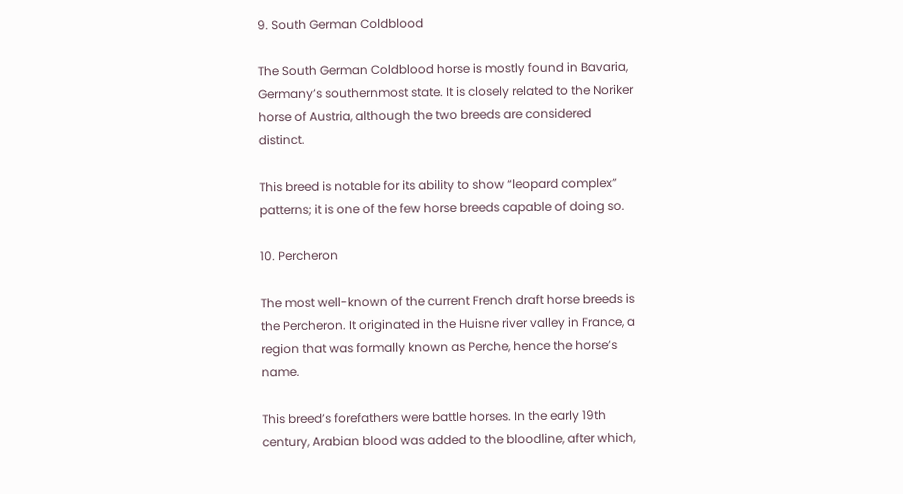9. South German Coldblood

The South German Coldblood horse is mostly found in Bavaria, Germany’s southernmost state. It is closely related to the Noriker horse of Austria, although the two breeds are considered distinct.

This breed is notable for its ability to show “leopard complex” patterns; it is one of the few horse breeds capable of doing so.

10. Percheron

The most well-known of the current French draft horse breeds is the Percheron. It originated in the Huisne river valley in France, a region that was formally known as Perche, hence the horse’s name.

This breed’s forefathers were battle horses. In the early 19th century, Arabian blood was added to the bloodline, after which,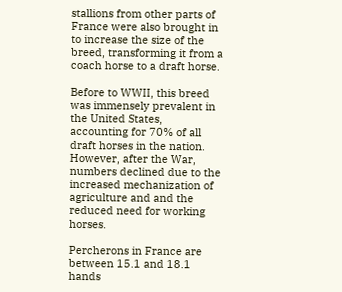stallions from other parts of France were also brought in to increase the size of the breed, transforming it from a coach horse to a draft horse.

Before to WWII, this breed was immensely prevalent in the United States, accounting for 70% of all draft horses in the nation. However, after the War, numbers declined due to the increased mechanization of agriculture and and the reduced need for working horses.

Percherons in France are between 15.1 and 18.1 hands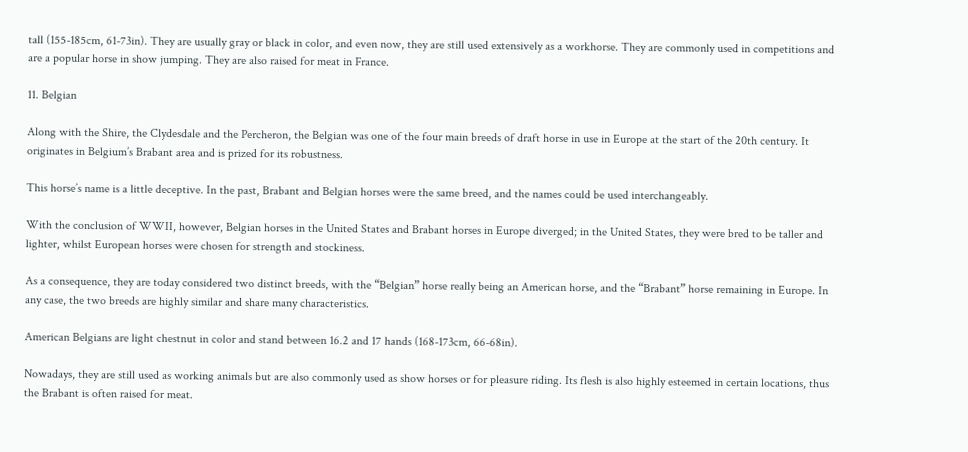tall (155-185cm, 61-73in). They are usually gray or black in color, and even now, they are still used extensively as a workhorse. They are commonly used in competitions and are a popular horse in show jumping. They are also raised for meat in France.

11. Belgian

Along with the Shire, the Clydesdale and the Percheron, the Belgian was one of the four main breeds of draft horse in use in Europe at the start of the 20th century. It originates in Belgium’s Brabant area and is prized for its robustness.

This horse’s name is a little deceptive. In the past, Brabant and Belgian horses were the same breed, and the names could be used interchangeably.

With the conclusion of WWII, however, Belgian horses in the United States and Brabant horses in Europe diverged; in the United States, they were bred to be taller and lighter, whilst European horses were chosen for strength and stockiness.

As a consequence, they are today considered two distinct breeds, with the “Belgian” horse really being an American horse, and the “Brabant” horse remaining in Europe. In any case, the two breeds are highly similar and share many characteristics.

American Belgians are light chestnut in color and stand between 16.2 and 17 hands (168-173cm, 66-68in).

Nowadays, they are still used as working animals but are also commonly used as show horses or for pleasure riding. Its flesh is also highly esteemed in certain locations, thus the Brabant is often raised for meat.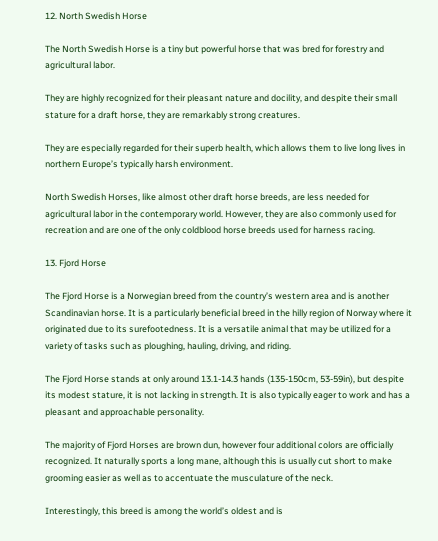12. North Swedish Horse

The North Swedish Horse is a tiny but powerful horse that was bred for forestry and agricultural labor.

They are highly recognized for their pleasant nature and docility, and despite their small stature for a draft horse, they are remarkably strong creatures.

They are especially regarded for their superb health, which allows them to live long lives in northern Europe’s typically harsh environment.

North Swedish Horses, like almost other draft horse breeds, are less needed for agricultural labor in the contemporary world. However, they are also commonly used for recreation and are one of the only coldblood horse breeds used for harness racing.

13. Fjord Horse

The Fjord Horse is a Norwegian breed from the country’s western area and is another Scandinavian horse. It is a particularly beneficial breed in the hilly region of Norway where it originated due to its surefootedness. It is a versatile animal that may be utilized for a variety of tasks such as ploughing, hauling, driving, and riding.

The Fjord Horse stands at only around 13.1-14.3 hands (135-150cm, 53-59in), but despite its modest stature, it is not lacking in strength. It is also typically eager to work and has a pleasant and approachable personality.

The majority of Fjord Horses are brown dun, however four additional colors are officially recognized. It naturally sports a long mane, although this is usually cut short to make grooming easier as well as to accentuate the musculature of the neck.

Interestingly, this breed is among the world’s oldest and is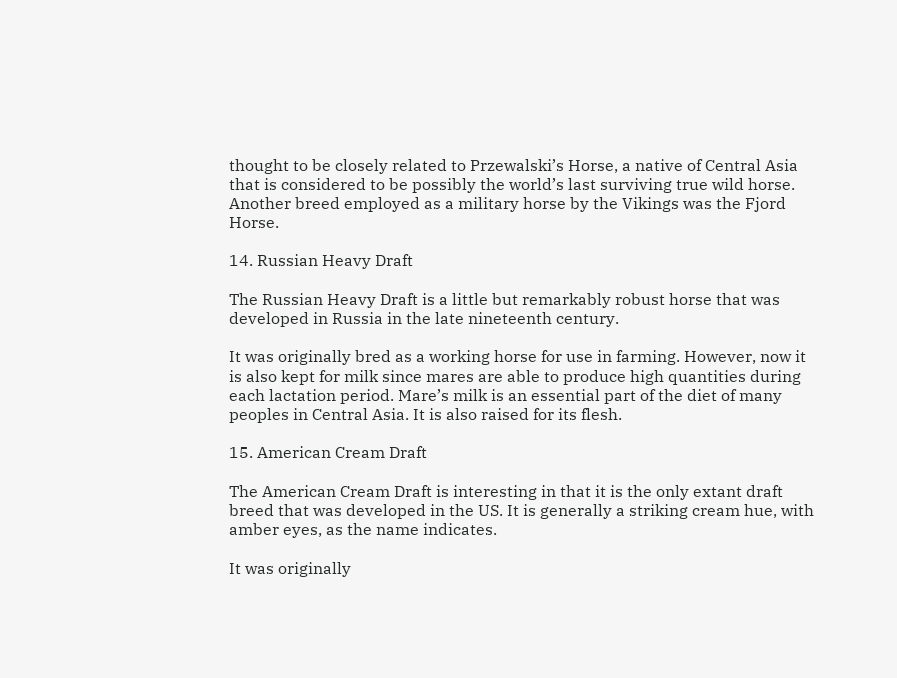thought to be closely related to Przewalski’s Horse, a native of Central Asia that is considered to be possibly the world’s last surviving true wild horse. Another breed employed as a military horse by the Vikings was the Fjord Horse.

14. Russian Heavy Draft

The Russian Heavy Draft is a little but remarkably robust horse that was developed in Russia in the late nineteenth century.

It was originally bred as a working horse for use in farming. However, now it is also kept for milk since mares are able to produce high quantities during each lactation period. Mare’s milk is an essential part of the diet of many peoples in Central Asia. It is also raised for its flesh.

15. American Cream Draft

The American Cream Draft is interesting in that it is the only extant draft breed that was developed in the US. It is generally a striking cream hue, with amber eyes, as the name indicates.

It was originally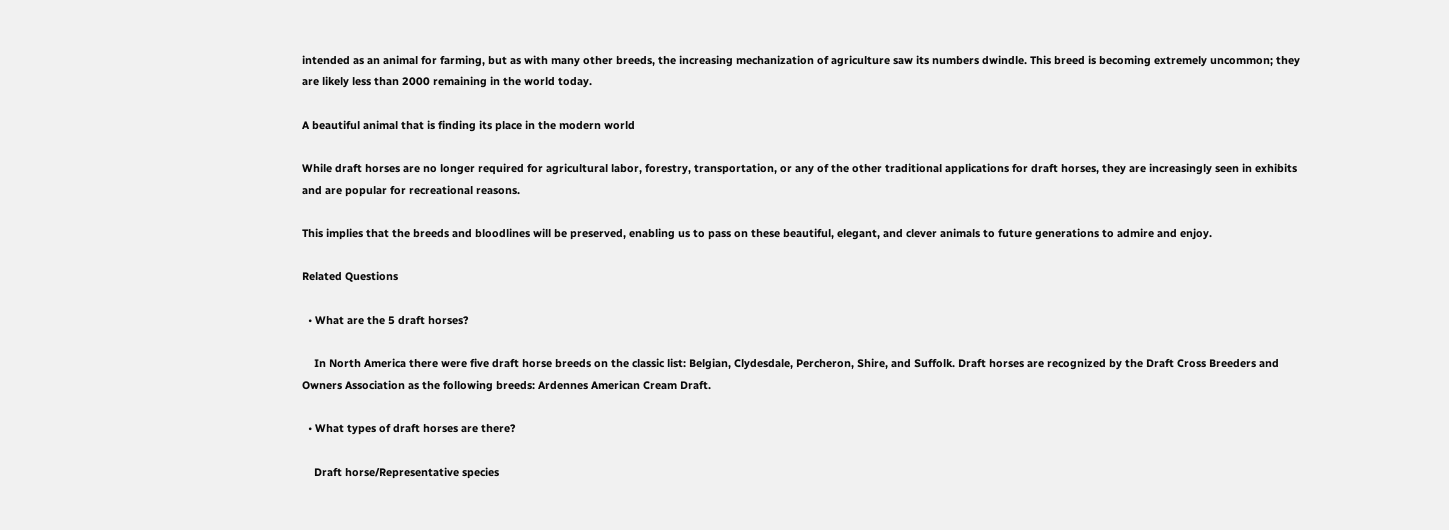intended as an animal for farming, but as with many other breeds, the increasing mechanization of agriculture saw its numbers dwindle. This breed is becoming extremely uncommon; they are likely less than 2000 remaining in the world today.

A beautiful animal that is finding its place in the modern world

While draft horses are no longer required for agricultural labor, forestry, transportation, or any of the other traditional applications for draft horses, they are increasingly seen in exhibits and are popular for recreational reasons.

This implies that the breeds and bloodlines will be preserved, enabling us to pass on these beautiful, elegant, and clever animals to future generations to admire and enjoy.

Related Questions

  • What are the 5 draft horses?

    In North America there were five draft horse breeds on the classic list: Belgian, Clydesdale, Percheron, Shire, and Suffolk. Draft horses are recognized by the Draft Cross Breeders and Owners Association as the following breeds: Ardennes American Cream Draft.

  • What types of draft horses are there?

    Draft horse/Representative species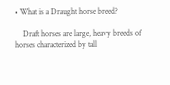• What is a Draught horse breed?

    Draft horses are large, heavy breeds of horses characterized by tall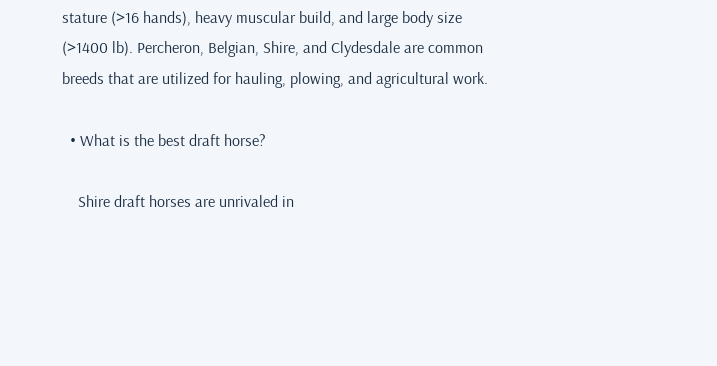stature (>16 hands), heavy muscular build, and large body size (>1400 lb). Percheron, Belgian, Shire, and Clydesdale are common breeds that are utilized for hauling, plowing, and agricultural work.

  • What is the best draft horse?

    Shire draft horses are unrivaled in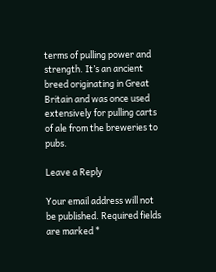terms of pulling power and strength. It’s an ancient breed originating in Great Britain and was once used extensively for pulling carts of ale from the breweries to pubs.

Leave a Reply

Your email address will not be published. Required fields are marked *